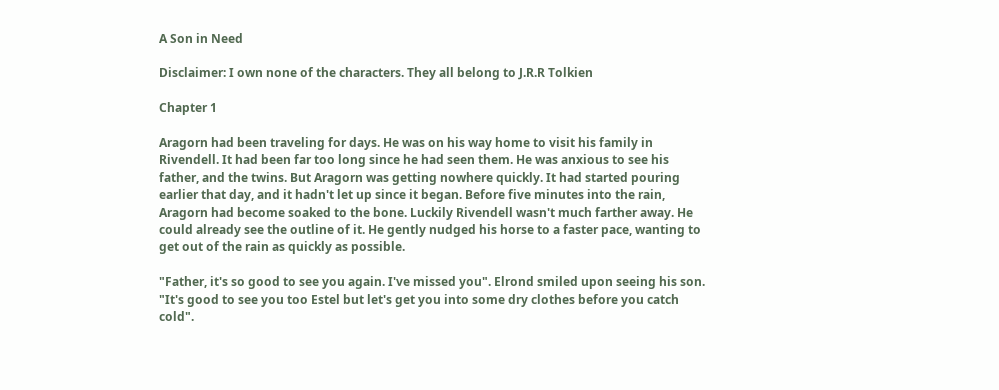A Son in Need

Disclaimer: I own none of the characters. They all belong to J.R.R Tolkien

Chapter 1

Aragorn had been traveling for days. He was on his way home to visit his family in Rivendell. It had been far too long since he had seen them. He was anxious to see his father, and the twins. But Aragorn was getting nowhere quickly. It had started pouring earlier that day, and it hadn't let up since it began. Before five minutes into the rain, Aragorn had become soaked to the bone. Luckily Rivendell wasn't much farther away. He could already see the outline of it. He gently nudged his horse to a faster pace, wanting to get out of the rain as quickly as possible.

"Father, it's so good to see you again. I've missed you". Elrond smiled upon seeing his son. "It's good to see you too Estel but let's get you into some dry clothes before you catch cold".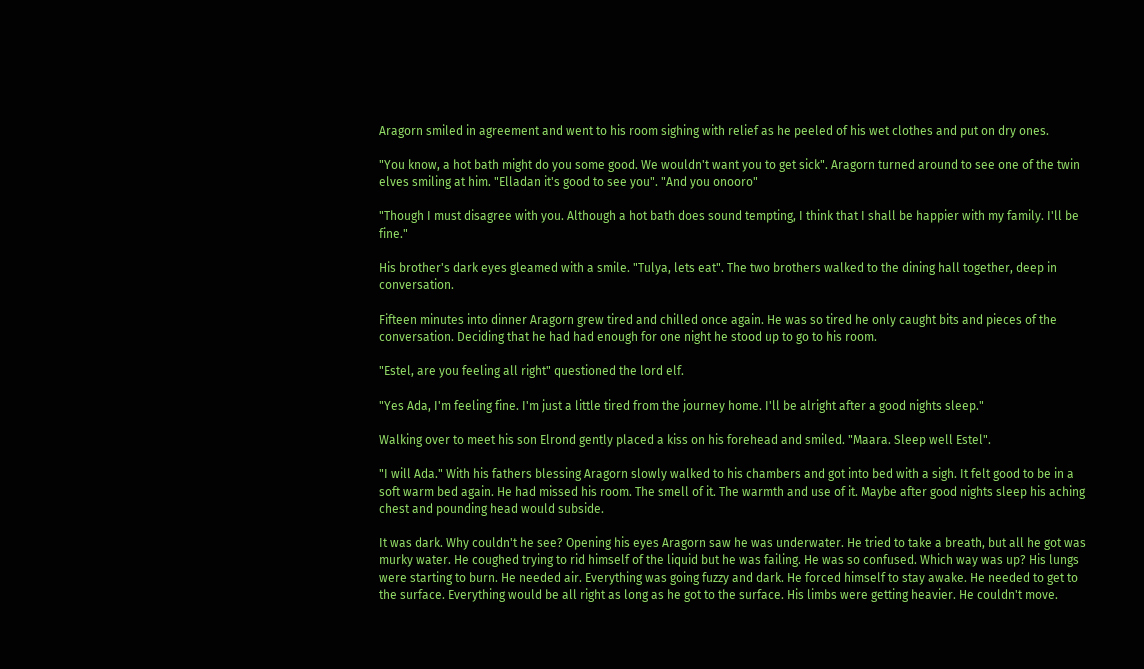Aragorn smiled in agreement and went to his room sighing with relief as he peeled of his wet clothes and put on dry ones.

"You know, a hot bath might do you some good. We wouldn't want you to get sick". Aragorn turned around to see one of the twin elves smiling at him. "Elladan it's good to see you". "And you onooro"

"Though I must disagree with you. Although a hot bath does sound tempting, I think that I shall be happier with my family. I'll be fine."

His brother's dark eyes gleamed with a smile. "Tulya, lets eat". The two brothers walked to the dining hall together, deep in conversation.

Fifteen minutes into dinner Aragorn grew tired and chilled once again. He was so tired he only caught bits and pieces of the conversation. Deciding that he had had enough for one night he stood up to go to his room.

"Estel, are you feeling all right" questioned the lord elf.

"Yes Ada, I'm feeling fine. I'm just a little tired from the journey home. I'll be alright after a good nights sleep."

Walking over to meet his son Elrond gently placed a kiss on his forehead and smiled. "Maara. Sleep well Estel".

"I will Ada." With his fathers blessing Aragorn slowly walked to his chambers and got into bed with a sigh. It felt good to be in a soft warm bed again. He had missed his room. The smell of it. The warmth and use of it. Maybe after good nights sleep his aching chest and pounding head would subside.

It was dark. Why couldn't he see? Opening his eyes Aragorn saw he was underwater. He tried to take a breath, but all he got was murky water. He coughed trying to rid himself of the liquid but he was failing. He was so confused. Which way was up? His lungs were starting to burn. He needed air. Everything was going fuzzy and dark. He forced himself to stay awake. He needed to get to the surface. Everything would be all right as long as he got to the surface. His limbs were getting heavier. He couldn't move.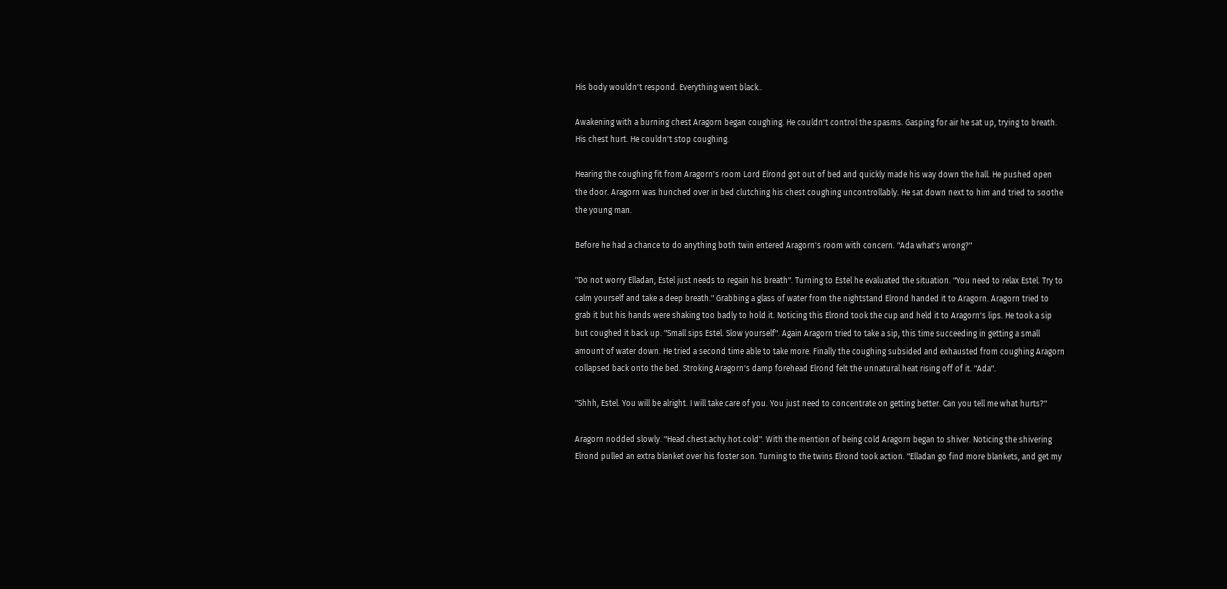His body wouldn't respond. Everything went black..

Awakening with a burning chest Aragorn began coughing. He couldn't control the spasms. Gasping for air he sat up, trying to breath. His chest hurt. He couldn't stop coughing.

Hearing the coughing fit from Aragorn's room Lord Elrond got out of bed and quickly made his way down the hall. He pushed open the door. Aragorn was hunched over in bed clutching his chest coughing uncontrollably. He sat down next to him and tried to soothe the young man.

Before he had a chance to do anything both twin entered Aragorn's room with concern. "Ada what's wrong?"

"Do not worry Elladan, Estel just needs to regain his breath". Turning to Estel he evaluated the situation. "You need to relax Estel. Try to calm yourself and take a deep breath." Grabbing a glass of water from the nightstand Elrond handed it to Aragorn. Aragorn tried to grab it but his hands were shaking too badly to hold it. Noticing this Elrond took the cup and held it to Aragorn's lips. He took a sip but coughed it back up. "Small sips Estel. Slow yourself". Again Aragorn tried to take a sip, this time succeeding in getting a small amount of water down. He tried a second time able to take more. Finally the coughing subsided and exhausted from coughing Aragorn collapsed back onto the bed. Stroking Aragorn's damp forehead Elrond felt the unnatural heat rising off of it. "Ada".

"Shhh, Estel. You will be alright. I will take care of you. You just need to concentrate on getting better. Can you tell me what hurts?"

Aragorn nodded slowly. "Head.chest.achy.hot.cold". With the mention of being cold Aragorn began to shiver. Noticing the shivering Elrond pulled an extra blanket over his foster son. Turning to the twins Elrond took action. "Elladan go find more blankets, and get my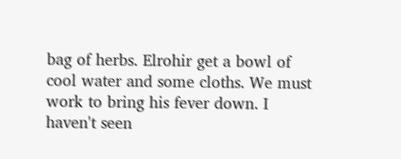bag of herbs. Elrohir get a bowl of cool water and some cloths. We must work to bring his fever down. I haven't seen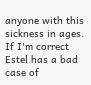anyone with this sickness in ages. If I'm correct Estel has a bad case of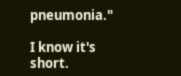pneumonia."

I know it's short.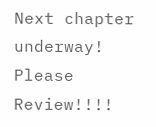Next chapter underway! Please Review!!!!